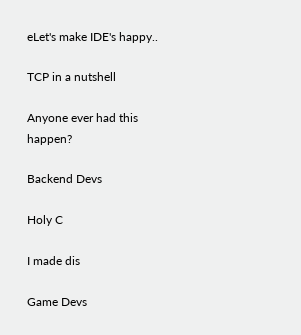eLet's make IDE's happy..

TCP in a nutshell

Anyone ever had this happen?

Backend Devs

Holy C

I made dis

Game Devs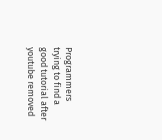Programmers trying to find a good tutorial after youtube removed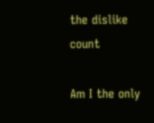the dislike count

Am I the only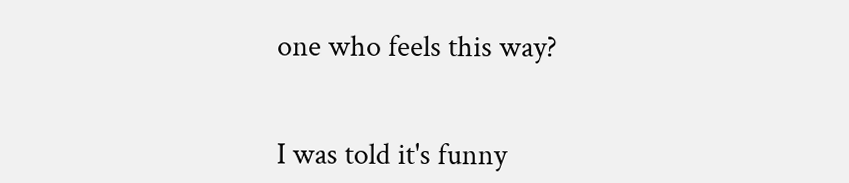one who feels this way?


I was told it's funny